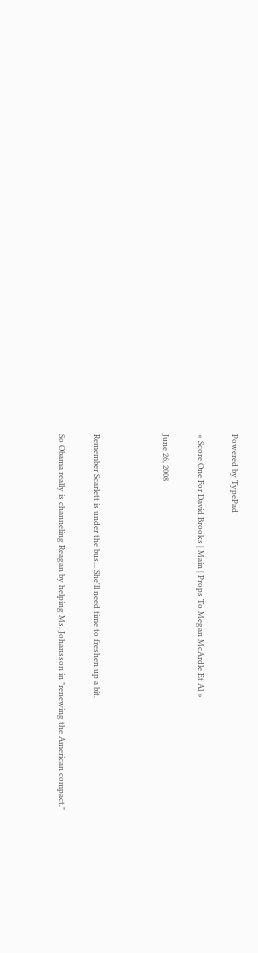Powered by TypePad

« Score One For David Brooks | Main | Props To Megan McArdle Et Al »

June 26, 2008



Remember Scarlett is under the bus... She'll need time to freshen up a bit.

So Obama really is channeling Reagan by helping Ms. Johansson in "renewing the American compact."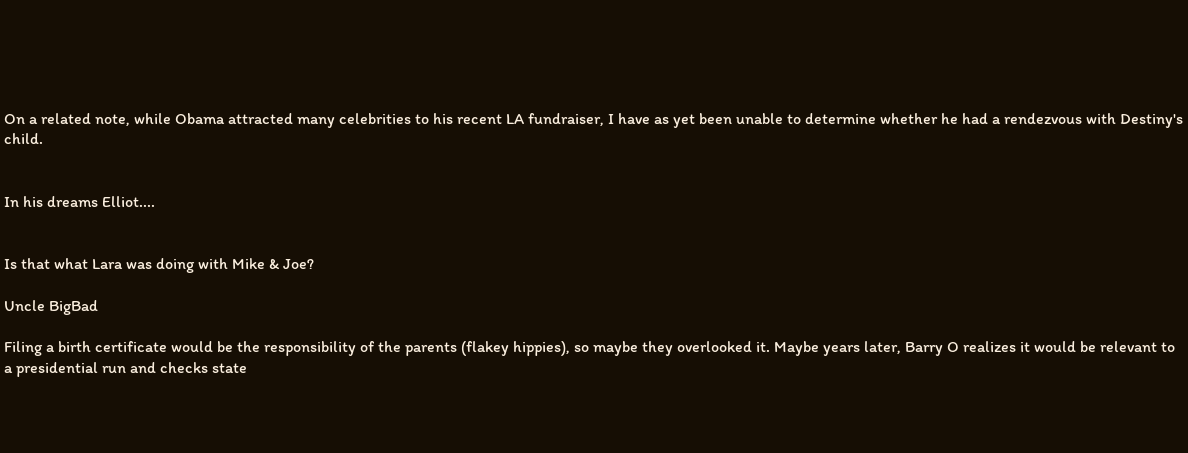On a related note, while Obama attracted many celebrities to his recent LA fundraiser, I have as yet been unable to determine whether he had a rendezvous with Destiny's child.


In his dreams Elliot....


Is that what Lara was doing with Mike & Joe?

Uncle BigBad

Filing a birth certificate would be the responsibility of the parents (flakey hippies), so maybe they overlooked it. Maybe years later, Barry O realizes it would be relevant to a presidential run and checks state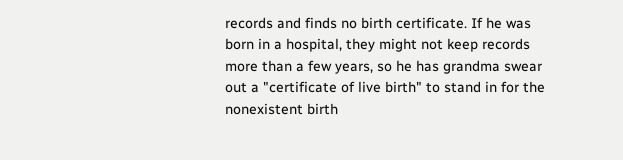records and finds no birth certificate. If he was born in a hospital, they might not keep records more than a few years, so he has grandma swear out a "certificate of live birth" to stand in for the nonexistent birth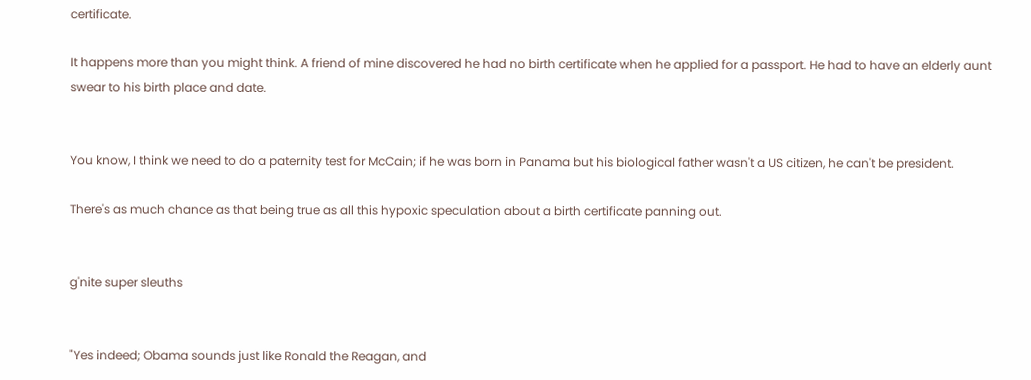certificate.

It happens more than you might think. A friend of mine discovered he had no birth certificate when he applied for a passport. He had to have an elderly aunt swear to his birth place and date.


You know, I think we need to do a paternity test for McCain; if he was born in Panama but his biological father wasn't a US citizen, he can't be president.

There's as much chance as that being true as all this hypoxic speculation about a birth certificate panning out.


g'nite super sleuths


"Yes indeed; Obama sounds just like Ronald the Reagan, and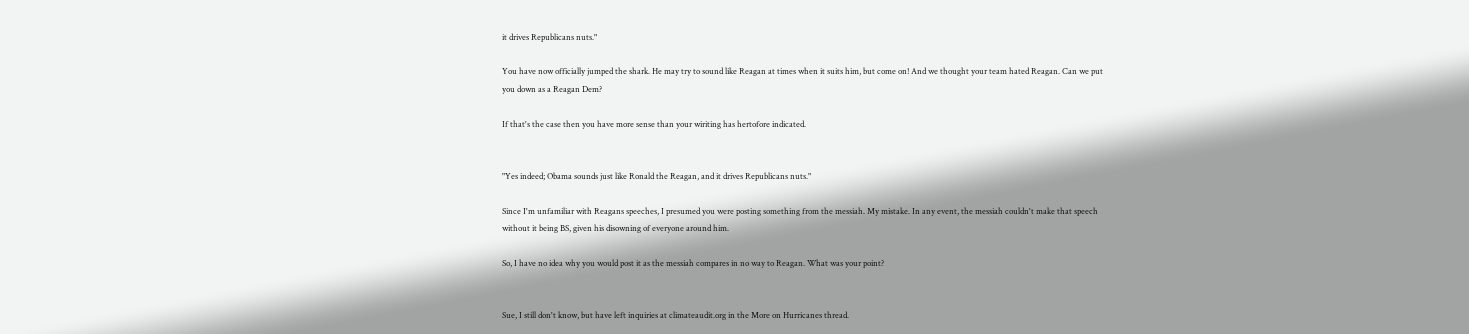it drives Republicans nuts."

You have now officially jumped the shark. He may try to sound like Reagan at times when it suits him, but come on! And we thought your team hated Reagan. Can we put you down as a Reagan Dem?

If that's the case then you have more sense than your wiriting has hertofore indicated.


"Yes indeed; Obama sounds just like Ronald the Reagan, and it drives Republicans nuts."

Since I'm unfamiliar with Reagans speeches, I presumed you were posting something from the messiah. My mistake. In any event, the messiah couldn't make that speech without it being BS, given his disowning of everyone around him.

So, I have no idea why you would post it as the messiah compares in no way to Reagan. What was your point?


Sue, I still don't know, but have left inquiries at climateaudit.org in the More on Hurricanes thread.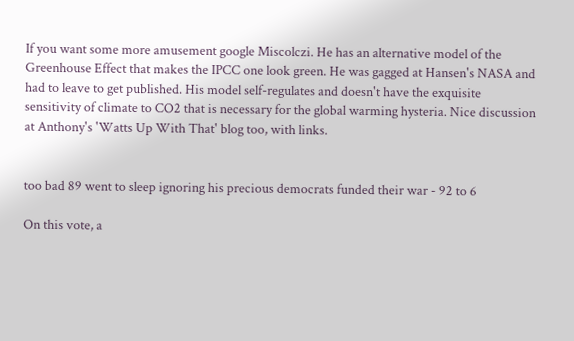If you want some more amusement google Miscolczi. He has an alternative model of the Greenhouse Effect that makes the IPCC one look green. He was gagged at Hansen's NASA and had to leave to get published. His model self-regulates and doesn't have the exquisite sensitivity of climate to CO2 that is necessary for the global warming hysteria. Nice discussion at Anthony's 'Watts Up With That' blog too, with links.


too bad 89 went to sleep ignoring his precious democrats funded their war - 92 to 6

On this vote, a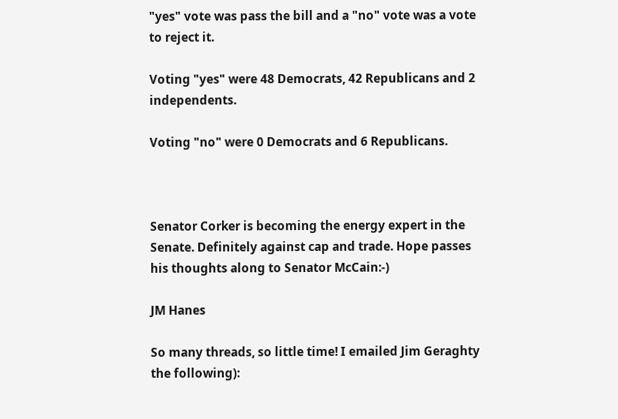"yes" vote was pass the bill and a "no" vote was a vote to reject it.

Voting "yes" were 48 Democrats, 42 Republicans and 2 independents.

Voting "no" were 0 Democrats and 6 Republicans.



Senator Corker is becoming the energy expert in the Senate. Definitely against cap and trade. Hope passes his thoughts along to Senator McCain:-)

JM Hanes

So many threads, so little time! I emailed Jim Geraghty the following):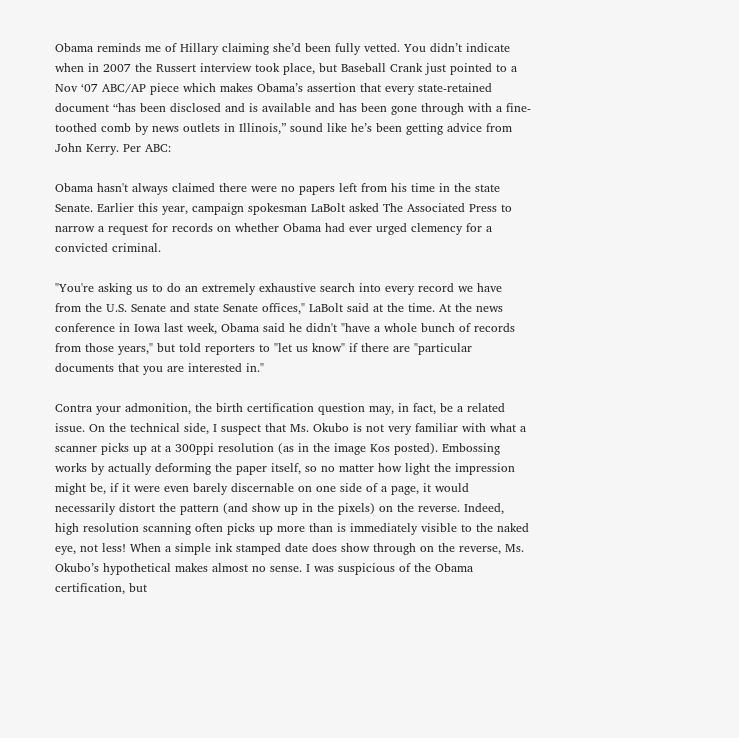Obama reminds me of Hillary claiming she’d been fully vetted. You didn’t indicate when in 2007 the Russert interview took place, but Baseball Crank just pointed to a Nov ‘07 ABC/AP piece which makes Obama’s assertion that every state-retained document “has been disclosed and is available and has been gone through with a fine-toothed comb by news outlets in Illinois,” sound like he’s been getting advice from John Kerry. Per ABC:

Obama hasn't always claimed there were no papers left from his time in the state Senate. Earlier this year, campaign spokesman LaBolt asked The Associated Press to narrow a request for records on whether Obama had ever urged clemency for a convicted criminal.

"You're asking us to do an extremely exhaustive search into every record we have from the U.S. Senate and state Senate offices," LaBolt said at the time. At the news conference in Iowa last week, Obama said he didn't "have a whole bunch of records from those years," but told reporters to "let us know" if there are "particular documents that you are interested in."

Contra your admonition, the birth certification question may, in fact, be a related issue. On the technical side, I suspect that Ms. Okubo is not very familiar with what a scanner picks up at a 300ppi resolution (as in the image Kos posted). Embossing works by actually deforming the paper itself, so no matter how light the impression might be, if it were even barely discernable on one side of a page, it would necessarily distort the pattern (and show up in the pixels) on the reverse. Indeed, high resolution scanning often picks up more than is immediately visible to the naked eye, not less! When a simple ink stamped date does show through on the reverse, Ms. Okubo’s hypothetical makes almost no sense. I was suspicious of the Obama certification, but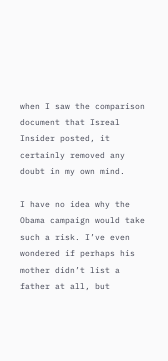when I saw the comparison document that Isreal Insider posted, it certainly removed any doubt in my own mind.

I have no idea why the Obama campaign would take such a risk. I’ve even wondered if perhaps his mother didn’t list a father at all, but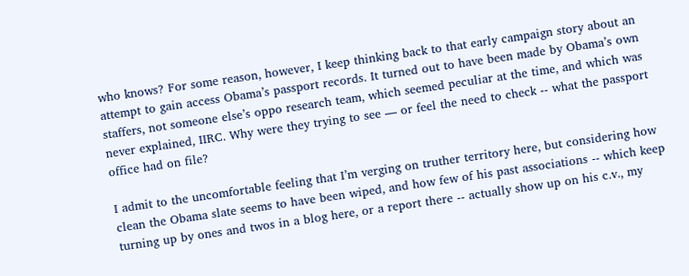who knows? For some reason, however, I keep thinking back to that early campaign story about an attempt to gain access Obama’s passport records. It turned out to have been made by Obama’s own staffers, not someone else’s oppo research team, which seemed peculiar at the time, and which was never explained, IIRC. Why were they trying to see — or feel the need to check -- what the passport office had on file?

I admit to the uncomfortable feeling that I’m verging on truther territory here, but considering how clean the Obama slate seems to have been wiped, and how few of his past associations -- which keep turning up by ones and twos in a blog here, or a report there -- actually show up on his c.v., my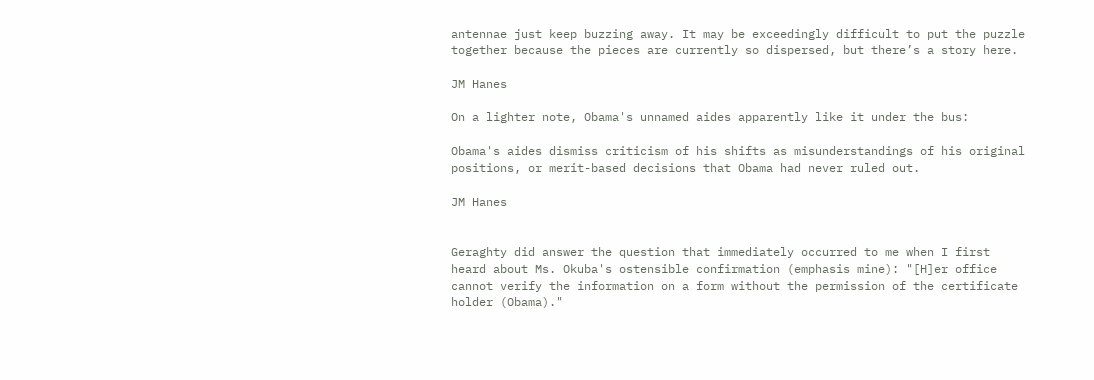antennae just keep buzzing away. It may be exceedingly difficult to put the puzzle together because the pieces are currently so dispersed, but there’s a story here.

JM Hanes

On a lighter note, Obama's unnamed aides apparently like it under the bus:

Obama's aides dismiss criticism of his shifts as misunderstandings of his original positions, or merit-based decisions that Obama had never ruled out.

JM Hanes


Geraghty did answer the question that immediately occurred to me when I first heard about Ms. Okuba's ostensible confirmation (emphasis mine): "[H]er office cannot verify the information on a form without the permission of the certificate holder (Obama)."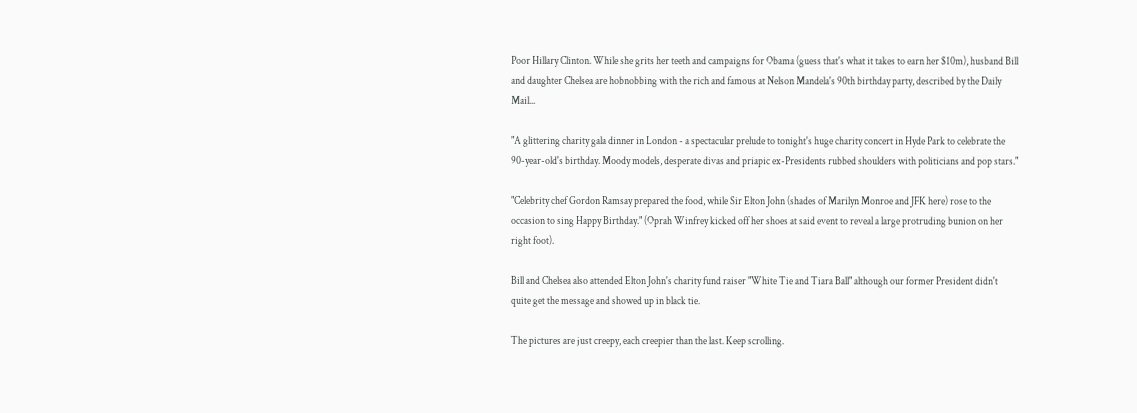Poor Hillary Clinton. While she grits her teeth and campaigns for Obama (guess that's what it takes to earn her $10m), husband Bill and daughter Chelsea are hobnobbing with the rich and famous at Nelson Mandela's 90th birthday party, described by the Daily Mail...

"A glittering charity gala dinner in London - a spectacular prelude to tonight's huge charity concert in Hyde Park to celebrate the 90-year-old's birthday. Moody models, desperate divas and priapic ex-Presidents rubbed shoulders with politicians and pop stars."

"Celebrity chef Gordon Ramsay prepared the food, while Sir Elton John (shades of Marilyn Monroe and JFK here) rose to the occasion to sing Happy Birthday." (Oprah Winfrey kicked off her shoes at said event to reveal a large protruding bunion on her right foot).

Bill and Chelsea also attended Elton John's charity fund raiser "White Tie and Tiara Ball" although our former President didn't quite get the message and showed up in black tie.

The pictures are just creepy, each creepier than the last. Keep scrolling.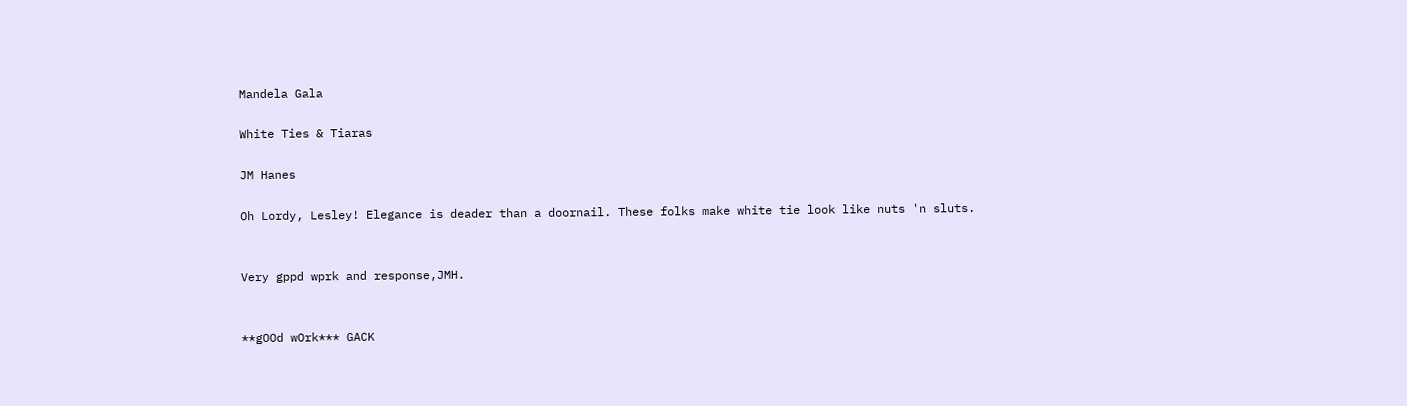Mandela Gala

White Ties & Tiaras

JM Hanes

Oh Lordy, Lesley! Elegance is deader than a doornail. These folks make white tie look like nuts 'n sluts.


Very gppd wprk and response,JMH.


**gOOd wOrk*** GACK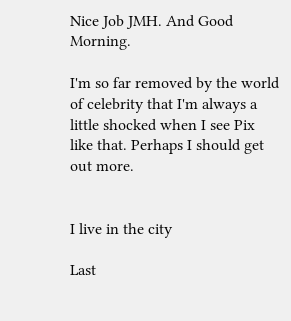Nice Job JMH. And Good Morning.

I'm so far removed by the world of celebrity that I'm always a little shocked when I see Pix like that. Perhaps I should get out more.


I live in the city

Last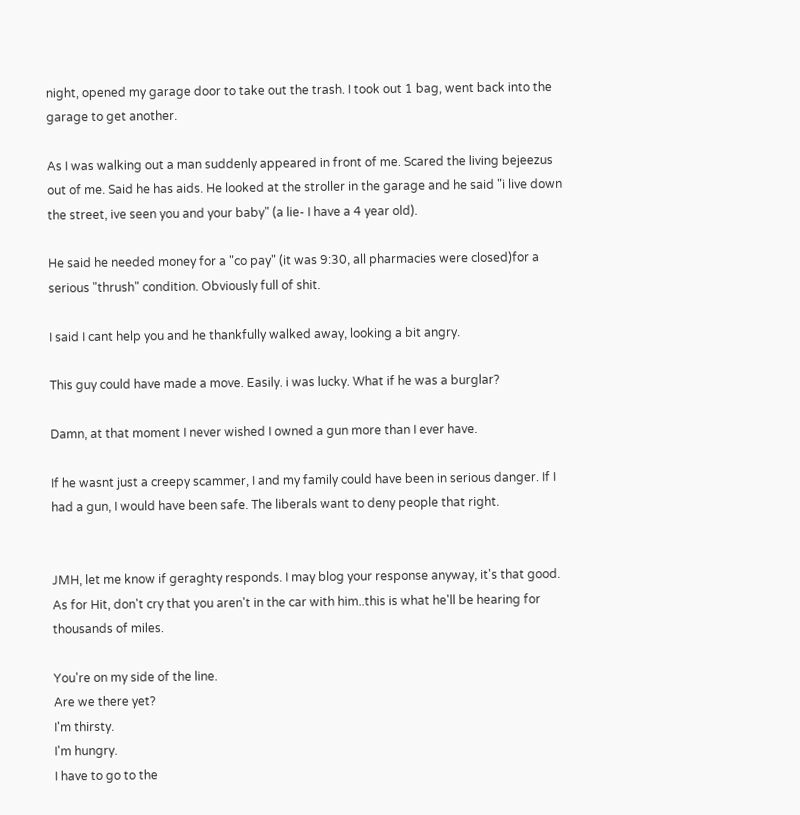night, opened my garage door to take out the trash. I took out 1 bag, went back into the garage to get another.

As I was walking out a man suddenly appeared in front of me. Scared the living bejeezus out of me. Said he has aids. He looked at the stroller in the garage and he said "i live down the street, ive seen you and your baby" (a lie- I have a 4 year old).

He said he needed money for a "co pay" (it was 9:30, all pharmacies were closed)for a serious "thrush" condition. Obviously full of shit.

I said I cant help you and he thankfully walked away, looking a bit angry.

This guy could have made a move. Easily. i was lucky. What if he was a burglar?

Damn, at that moment I never wished I owned a gun more than I ever have.

If he wasnt just a creepy scammer, I and my family could have been in serious danger. If I had a gun, I would have been safe. The liberals want to deny people that right.


JMH, let me know if geraghty responds. I may blog your response anyway, it's that good.
As for Hit, don't cry that you aren't in the car with him..this is what he'll be hearing for thousands of miles.

You're on my side of the line.
Are we there yet?
I'm thirsty.
I'm hungry.
I have to go to the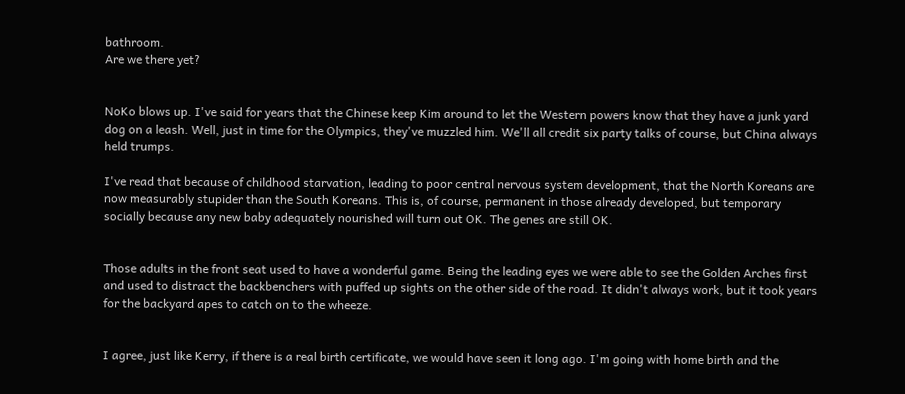bathroom.
Are we there yet?


NoKo blows up. I've said for years that the Chinese keep Kim around to let the Western powers know that they have a junk yard dog on a leash. Well, just in time for the Olympics, they've muzzled him. We'll all credit six party talks of course, but China always held trumps.

I've read that because of childhood starvation, leading to poor central nervous system development, that the North Koreans are now measurably stupider than the South Koreans. This is, of course, permanent in those already developed, but temporary socially because any new baby adequately nourished will turn out OK. The genes are still OK.


Those adults in the front seat used to have a wonderful game. Being the leading eyes we were able to see the Golden Arches first and used to distract the backbenchers with puffed up sights on the other side of the road. It didn't always work, but it took years for the backyard apes to catch on to the wheeze.


I agree, just like Kerry, if there is a real birth certificate, we would have seen it long ago. I'm going with home birth and the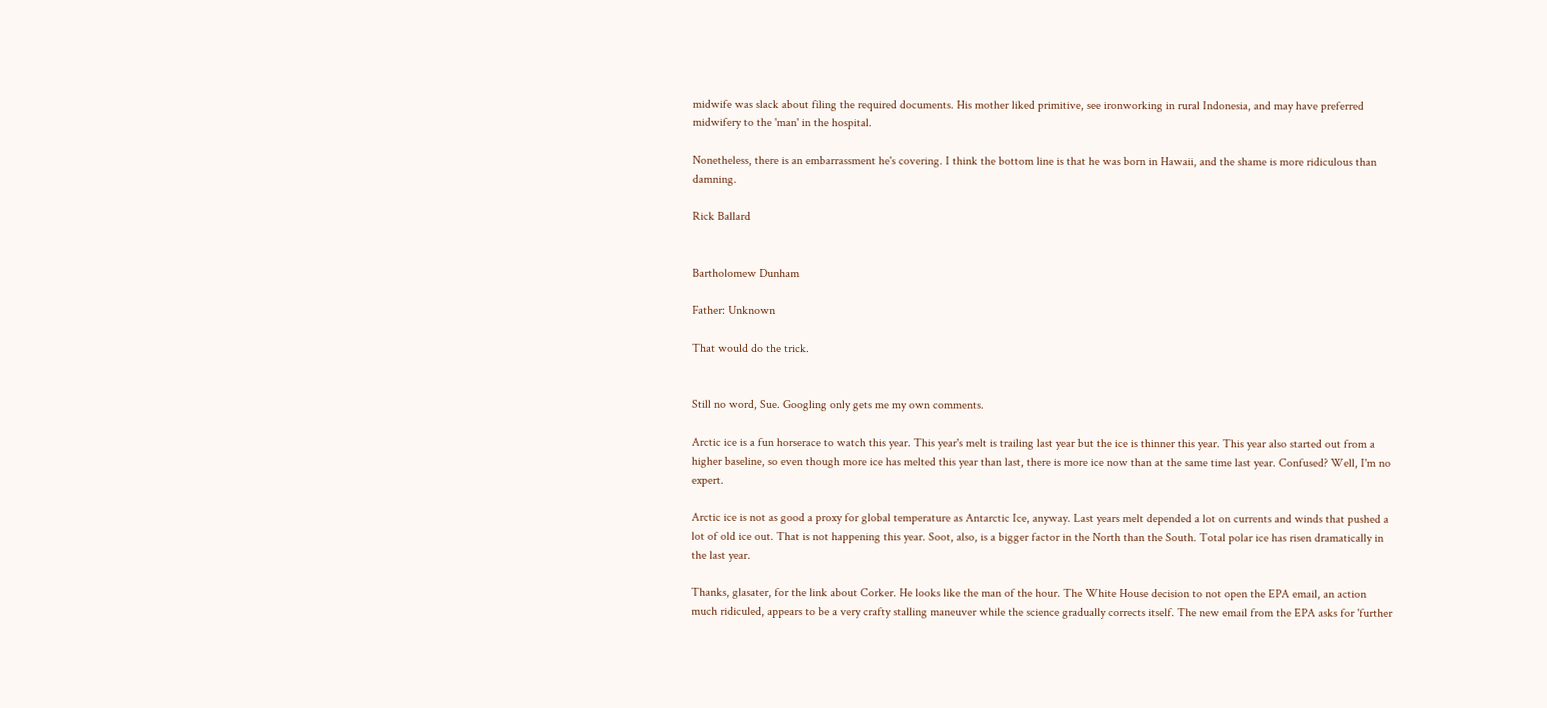midwife was slack about filing the required documents. His mother liked primitive, see ironworking in rural Indonesia, and may have preferred midwifery to the 'man' in the hospital.

Nonetheless, there is an embarrassment he's covering. I think the bottom line is that he was born in Hawaii, and the shame is more ridiculous than damning.

Rick Ballard


Bartholomew Dunham

Father: Unknown

That would do the trick.


Still no word, Sue. Googling only gets me my own comments.

Arctic ice is a fun horserace to watch this year. This year's melt is trailing last year but the ice is thinner this year. This year also started out from a higher baseline, so even though more ice has melted this year than last, there is more ice now than at the same time last year. Confused? Well, I'm no expert.

Arctic ice is not as good a proxy for global temperature as Antarctic Ice, anyway. Last years melt depended a lot on currents and winds that pushed a lot of old ice out. That is not happening this year. Soot, also, is a bigger factor in the North than the South. Total polar ice has risen dramatically in the last year.

Thanks, glasater, for the link about Corker. He looks like the man of the hour. The White House decision to not open the EPA email, an action much ridiculed, appears to be a very crafty stalling maneuver while the science gradually corrects itself. The new email from the EPA asks for 'further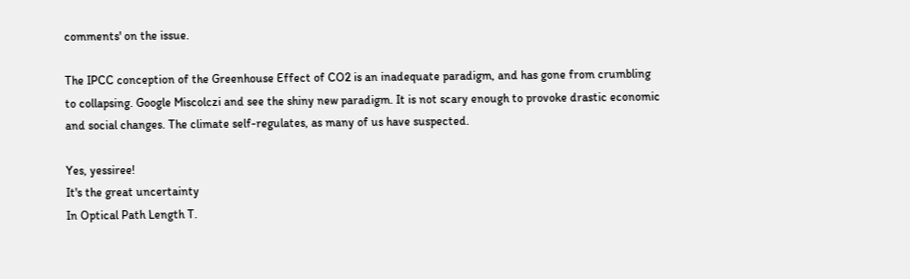comments' on the issue.

The IPCC conception of the Greenhouse Effect of CO2 is an inadequate paradigm, and has gone from crumbling to collapsing. Google Miscolczi and see the shiny new paradigm. It is not scary enough to provoke drastic economic and social changes. The climate self-regulates, as many of us have suspected.

Yes, yessiree!
It's the great uncertainty
In Optical Path Length T.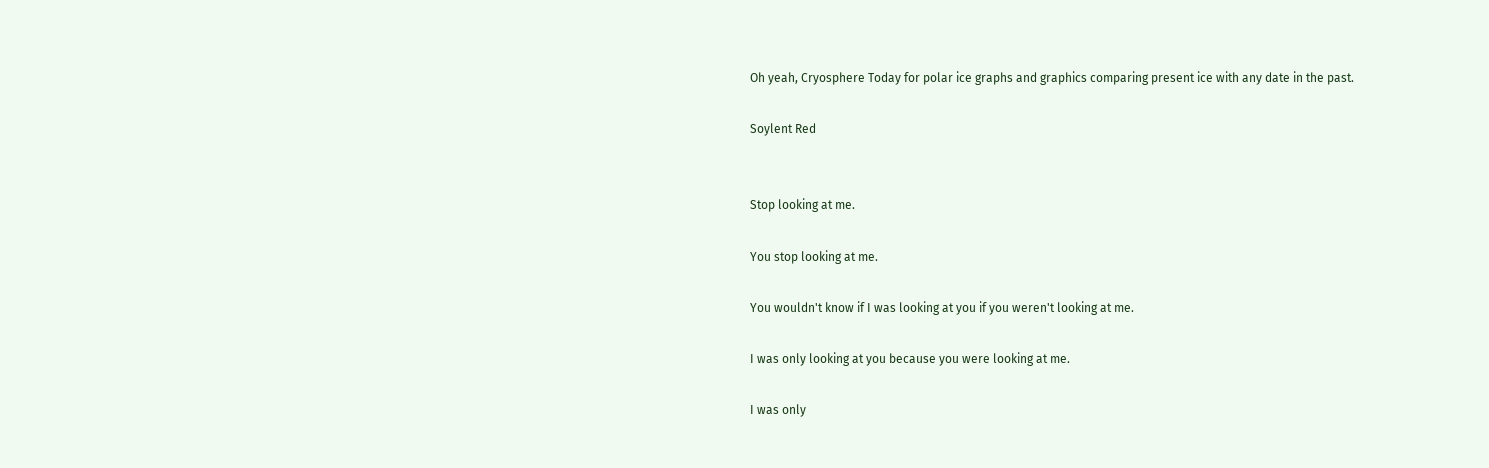Oh yeah, Cryosphere Today for polar ice graphs and graphics comparing present ice with any date in the past.

Soylent Red


Stop looking at me.

You stop looking at me.

You wouldn't know if I was looking at you if you weren't looking at me.

I was only looking at you because you were looking at me.

I was only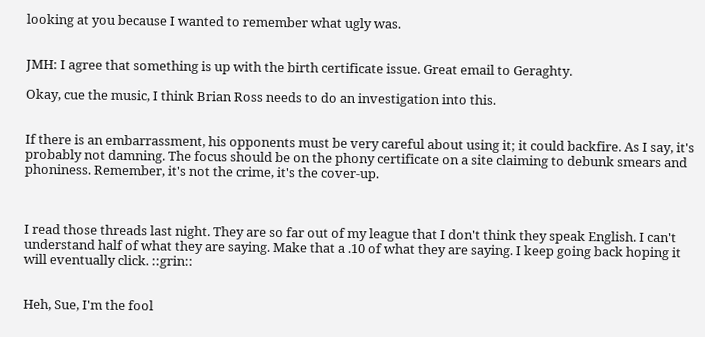looking at you because I wanted to remember what ugly was.


JMH: I agree that something is up with the birth certificate issue. Great email to Geraghty.

Okay, cue the music, I think Brian Ross needs to do an investigation into this.


If there is an embarrassment, his opponents must be very careful about using it; it could backfire. As I say, it's probably not damning. The focus should be on the phony certificate on a site claiming to debunk smears and phoniness. Remember, it's not the crime, it's the cover-up.



I read those threads last night. They are so far out of my league that I don't think they speak English. I can't understand half of what they are saying. Make that a .10 of what they are saying. I keep going back hoping it will eventually click. ::grin::


Heh, Sue, I'm the fool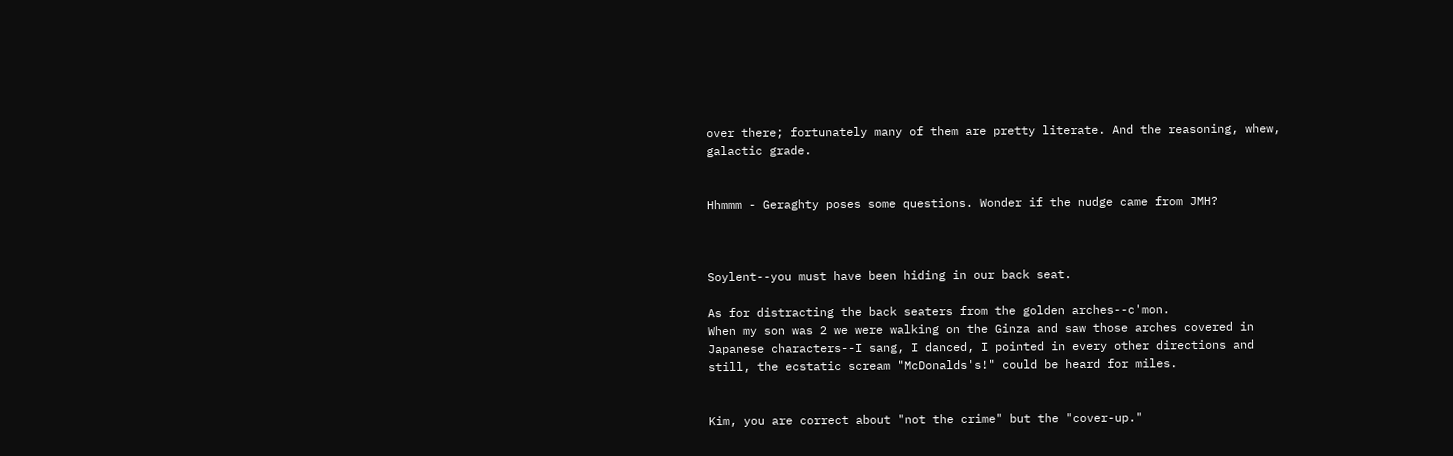over there; fortunately many of them are pretty literate. And the reasoning, whew, galactic grade.


Hhmmm - Geraghty poses some questions. Wonder if the nudge came from JMH?



Soylent--you must have been hiding in our back seat.

As for distracting the back seaters from the golden arches--c'mon.
When my son was 2 we were walking on the Ginza and saw those arches covered in Japanese characters--I sang, I danced, I pointed in every other directions and still, the ecstatic scream "McDonalds's!" could be heard for miles.


Kim, you are correct about "not the crime" but the "cover-up."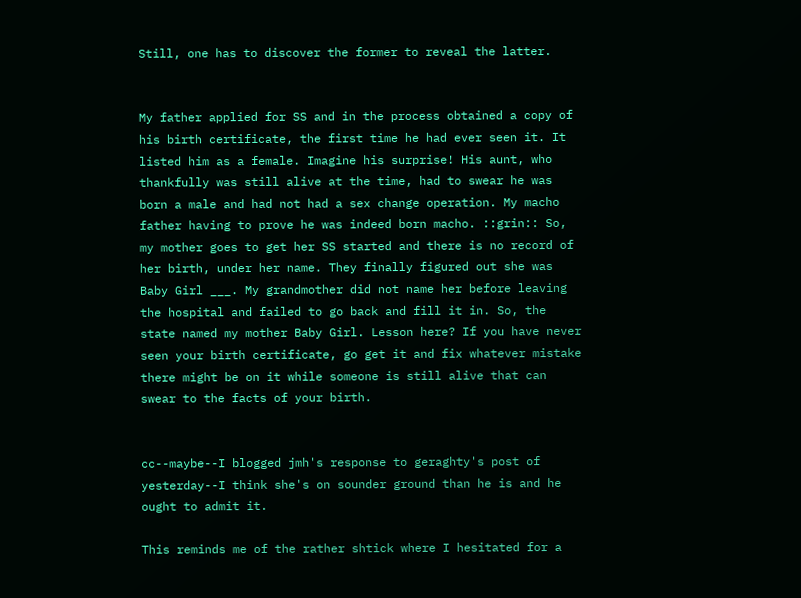Still, one has to discover the former to reveal the latter.


My father applied for SS and in the process obtained a copy of his birth certificate, the first time he had ever seen it. It listed him as a female. Imagine his surprise! His aunt, who thankfully was still alive at the time, had to swear he was born a male and had not had a sex change operation. My macho father having to prove he was indeed born macho. ::grin:: So, my mother goes to get her SS started and there is no record of her birth, under her name. They finally figured out she was Baby Girl ___. My grandmother did not name her before leaving the hospital and failed to go back and fill it in. So, the state named my mother Baby Girl. Lesson here? If you have never seen your birth certificate, go get it and fix whatever mistake there might be on it while someone is still alive that can swear to the facts of your birth.


cc--maybe--I blogged jmh's response to geraghty's post of yesterday--I think she's on sounder ground than he is and he ought to admit it.

This reminds me of the rather shtick where I hesitated for a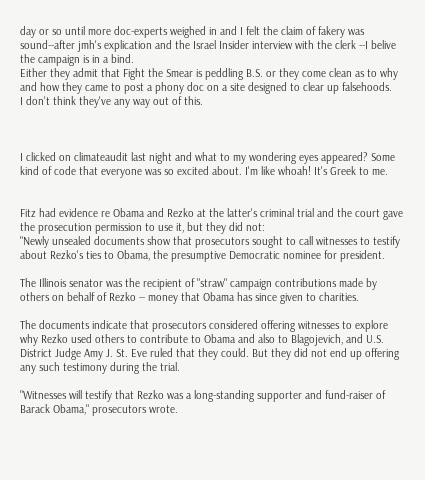day or so until more doc-experts weighed in and I felt the claim of fakery was sound--after jmh's explication and the Israel Insider interview with the clerk --I belive the campaign is in a bind.
Either they admit that Fight the Smear is peddling B.S. or they come clean as to why and how they came to post a phony doc on a site designed to clear up falsehoods.
I don't think they've any way out of this.



I clicked on climateaudit last night and what to my wondering eyes appeared? Some kind of code that everyone was so excited about. I'm like whoah! It's Greek to me.


Fitz had evidence re Obama and Rezko at the latter's criminal trial and the court gave the prosecution permission to use it, but they did not:
"Newly unsealed documents show that prosecutors sought to call witnesses to testify about Rezko's ties to Obama, the presumptive Democratic nominee for president.

The Illinois senator was the recipient of "straw" campaign contributions made by others on behalf of Rezko -- money that Obama has since given to charities.

The documents indicate that prosecutors considered offering witnesses to explore why Rezko used others to contribute to Obama and also to Blagojevich, and U.S. District Judge Amy J. St. Eve ruled that they could. But they did not end up offering any such testimony during the trial.

"Witnesses will testify that Rezko was a long-standing supporter and fund-raiser of Barack Obama," prosecutors wrote.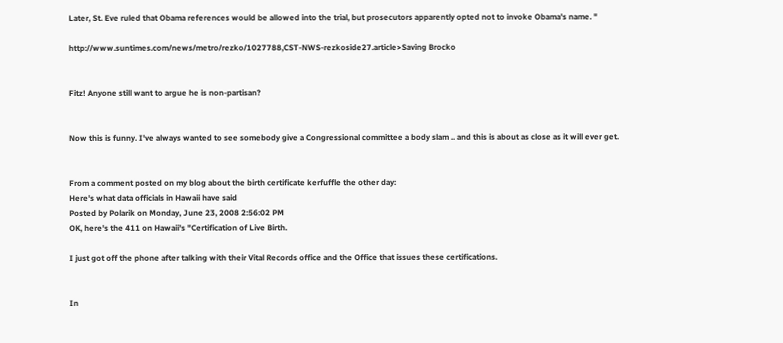Later, St. Eve ruled that Obama references would be allowed into the trial, but prosecutors apparently opted not to invoke Obama's name. "

http://www.suntimes.com/news/metro/rezko/1027788,CST-NWS-rezkoside27.article>Saving Brocko


Fitz! Anyone still want to argue he is non-partisan?


Now this is funny. I've always wanted to see somebody give a Congressional committee a body slam .. and this is about as close as it will ever get.


From a comment posted on my blog about the birth certificate kerfuffle the other day:
Here's what data officials in Hawaii have said
Posted by Polarik on Monday, June 23, 2008 2:56:02 PM
OK, here's the 411 on Hawaii's "Certification of Live Birth.

I just got off the phone after talking with their Vital Records office and the Office that issues these certifications.


In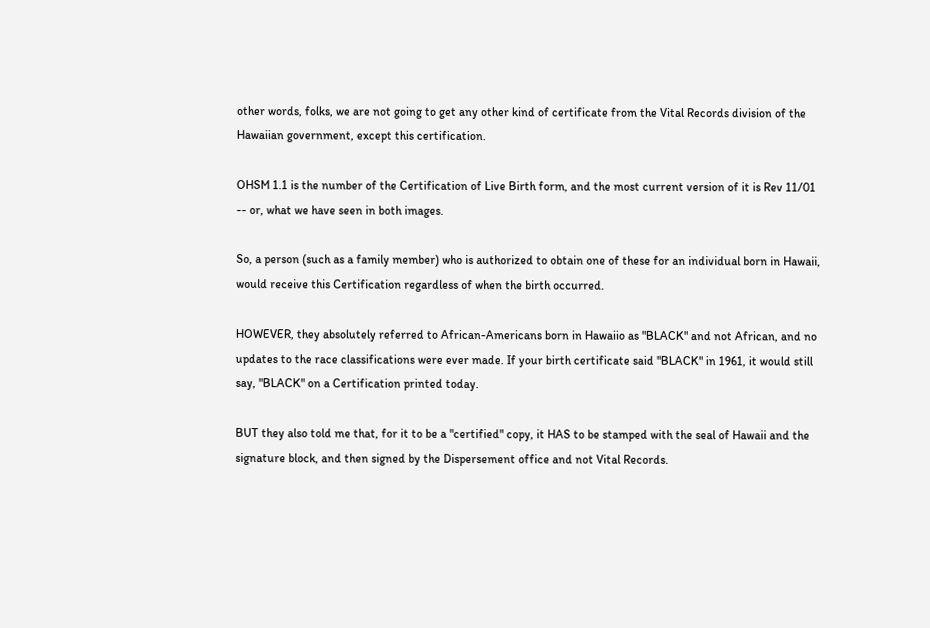other words, folks, we are not going to get any other kind of certificate from the Vital Records division of the Hawaiian government, except this certification.

OHSM 1.1 is the number of the Certification of Live Birth form, and the most current version of it is Rev 11/01 -- or, what we have seen in both images.

So, a person (such as a family member) who is authorized to obtain one of these for an individual born in Hawaii, would receive this Certification regardless of when the birth occurred.

HOWEVER, they absolutely referred to African-Americans born in Hawaiio as "BLACK" and not African, and no updates to the race classifications were ever made. If your birth certificate said "BLACK" in 1961, it would still say, "BLACK" on a Certification printed today.

BUT they also told me that, for it to be a "certified" copy, it HAS to be stamped with the seal of Hawaii and the signature block, and then signed by the Dispersement office and not Vital Records.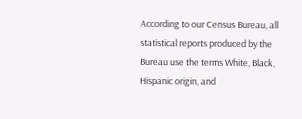According to our Census Bureau, all statistical reports produced by the Bureau use the terms White, Black, Hispanic origin, and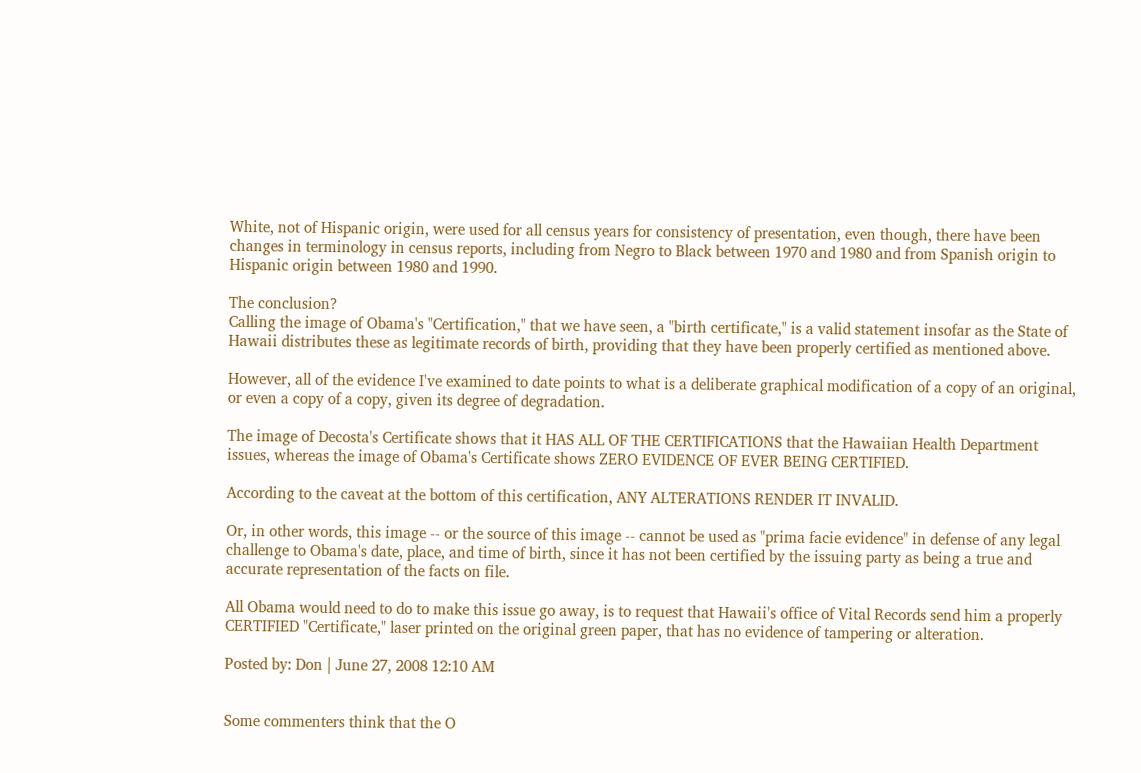White, not of Hispanic origin, were used for all census years for consistency of presentation, even though, there have been changes in terminology in census reports, including from Negro to Black between 1970 and 1980 and from Spanish origin to Hispanic origin between 1980 and 1990.

The conclusion?
Calling the image of Obama's "Certification," that we have seen, a "birth certificate," is a valid statement insofar as the State of Hawaii distributes these as legitimate records of birth, providing that they have been properly certified as mentioned above.

However, all of the evidence I've examined to date points to what is a deliberate graphical modification of a copy of an original, or even a copy of a copy, given its degree of degradation.

The image of Decosta's Certificate shows that it HAS ALL OF THE CERTIFICATIONS that the Hawaiian Health Department issues, whereas the image of Obama's Certificate shows ZERO EVIDENCE OF EVER BEING CERTIFIED.

According to the caveat at the bottom of this certification, ANY ALTERATIONS RENDER IT INVALID.

Or, in other words, this image -- or the source of this image -- cannot be used as "prima facie evidence" in defense of any legal challenge to Obama's date, place, and time of birth, since it has not been certified by the issuing party as being a true and accurate representation of the facts on file.

All Obama would need to do to make this issue go away, is to request that Hawaii's office of Vital Records send him a properly CERTIFIED "Certificate," laser printed on the original green paper, that has no evidence of tampering or alteration.

Posted by: Don | June 27, 2008 12:10 AM


Some commenters think that the O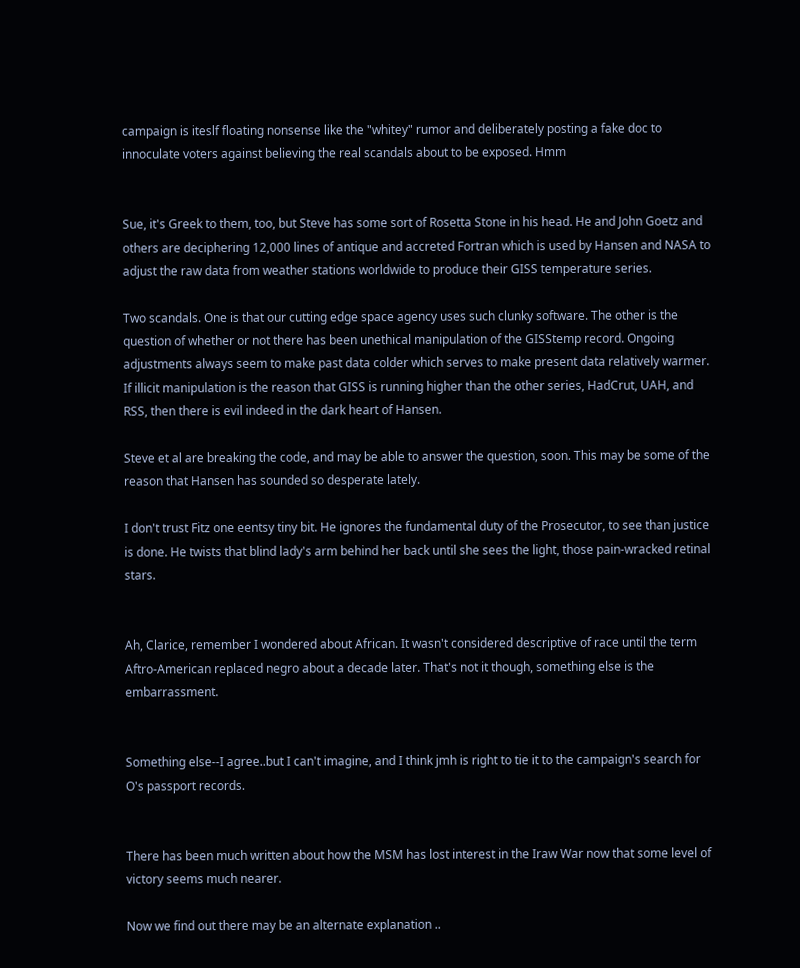campaign is iteslf floating nonsense like the "whitey" rumor and deliberately posting a fake doc to innoculate voters against believing the real scandals about to be exposed. Hmm


Sue, it's Greek to them, too, but Steve has some sort of Rosetta Stone in his head. He and John Goetz and others are deciphering 12,000 lines of antique and accreted Fortran which is used by Hansen and NASA to adjust the raw data from weather stations worldwide to produce their GISS temperature series.

Two scandals. One is that our cutting edge space agency uses such clunky software. The other is the question of whether or not there has been unethical manipulation of the GISStemp record. Ongoing adjustments always seem to make past data colder which serves to make present data relatively warmer. If illicit manipulation is the reason that GISS is running higher than the other series, HadCrut, UAH, and RSS, then there is evil indeed in the dark heart of Hansen.

Steve et al are breaking the code, and may be able to answer the question, soon. This may be some of the reason that Hansen has sounded so desperate lately.

I don't trust Fitz one eentsy tiny bit. He ignores the fundamental duty of the Prosecutor, to see than justice is done. He twists that blind lady's arm behind her back until she sees the light, those pain-wracked retinal stars.


Ah, Clarice, remember I wondered about African. It wasn't considered descriptive of race until the term Aftro-American replaced negro about a decade later. That's not it though, something else is the embarrassment.


Something else--I agree..but I can't imagine, and I think jmh is right to tie it to the campaign's search for O's passport records.


There has been much written about how the MSM has lost interest in the Iraw War now that some level of victory seems much nearer.

Now we find out there may be an alternate explanation ..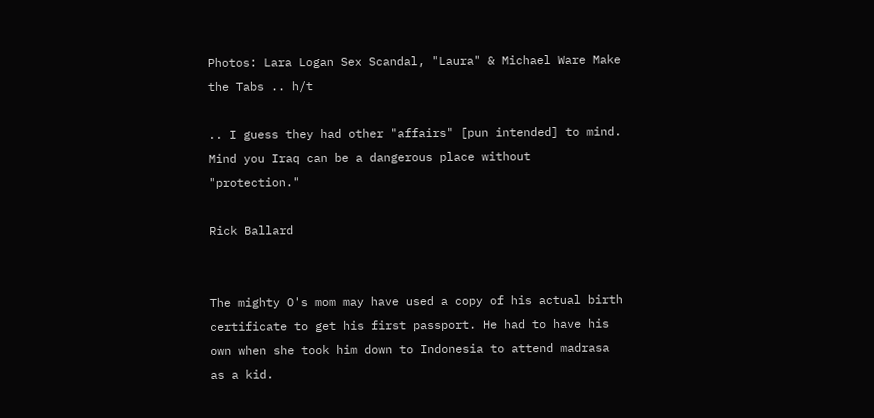Photos: Lara Logan Sex Scandal, "Laura" & Michael Ware Make the Tabs .. h/t

.. I guess they had other "affairs" [pun intended] to mind.
Mind you Iraq can be a dangerous place without "protection."

Rick Ballard


The mighty O's mom may have used a copy of his actual birth certificate to get his first passport. He had to have his own when she took him down to Indonesia to attend madrasa as a kid.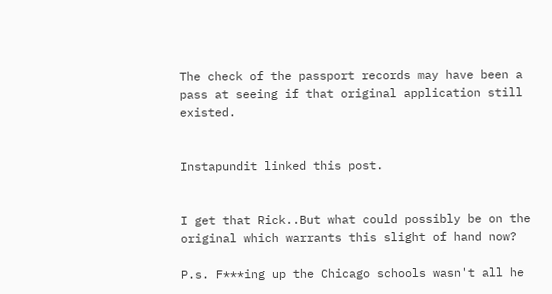The check of the passport records may have been a pass at seeing if that original application still existed.


Instapundit linked this post.


I get that Rick..But what could possibly be on the original which warrants this slight of hand now?

P.s. F***ing up the Chicago schools wasn't all he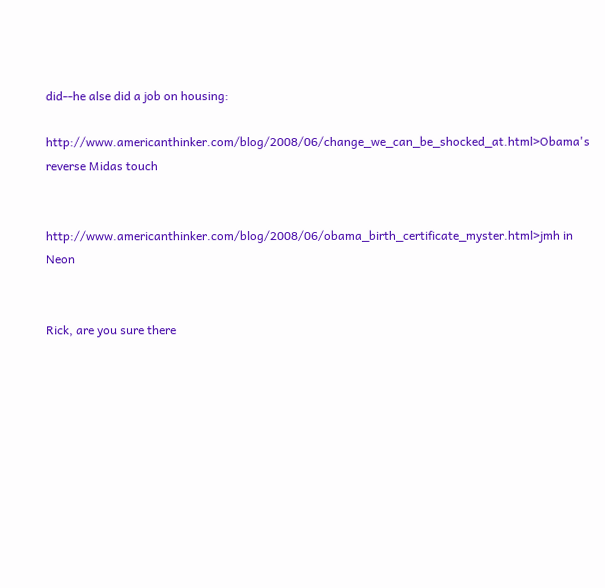did--he alse did a job on housing:

http://www.americanthinker.com/blog/2008/06/change_we_can_be_shocked_at.html>Obama's reverse Midas touch


http://www.americanthinker.com/blog/2008/06/obama_birth_certificate_myster.html>jmh in Neon


Rick, are you sure there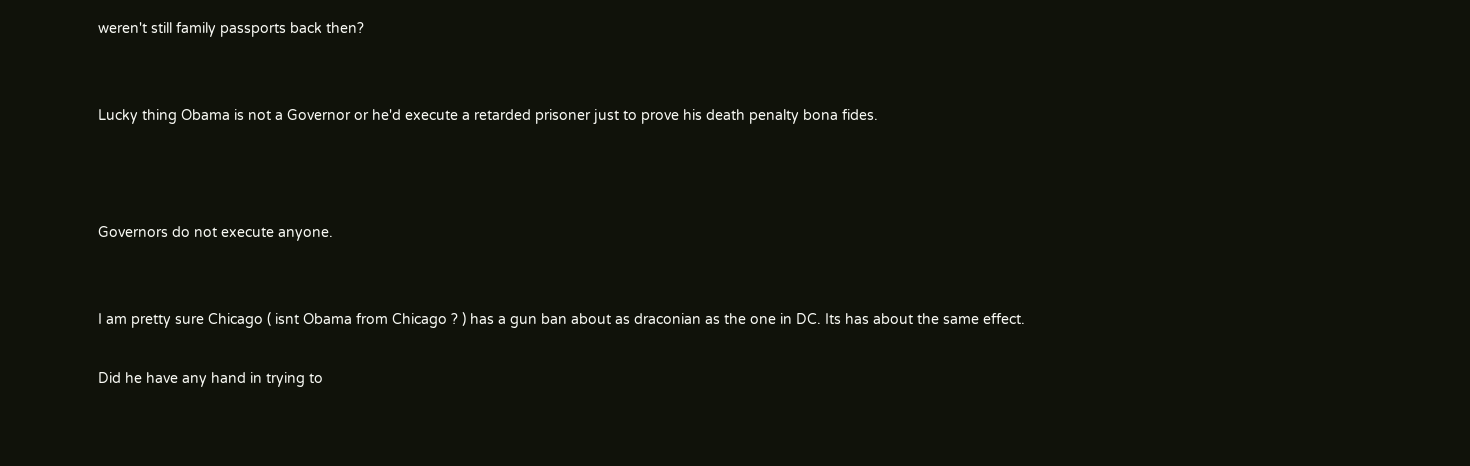weren't still family passports back then?


Lucky thing Obama is not a Governor or he'd execute a retarded prisoner just to prove his death penalty bona fides.



Governors do not execute anyone.


I am pretty sure Chicago ( isnt Obama from Chicago ? ) has a gun ban about as draconian as the one in DC. Its has about the same effect.

Did he have any hand in trying to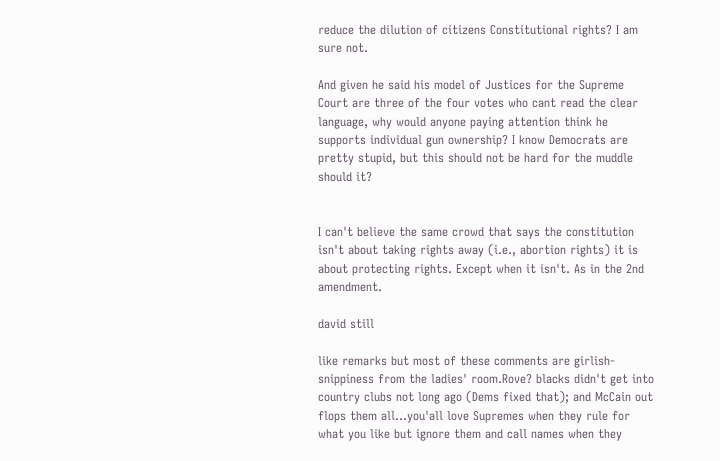reduce the dilution of citizens Constitutional rights? I am sure not.

And given he said his model of Justices for the Supreme Court are three of the four votes who cant read the clear language, why would anyone paying attention think he supports individual gun ownership? I know Democrats are pretty stupid, but this should not be hard for the muddle should it?


I can't believe the same crowd that says the constitution isn't about taking rights away (i.e., abortion rights) it is about protecting rights. Except when it isn't. As in the 2nd amendment.

david still

like remarks but most of these comments are girlish-snippiness from the ladies' room.Rove? blacks didn't get into country clubs not long ago (Dems fixed that); and McCain out flops them all...you'all love Supremes when they rule for what you like but ignore them and call names when they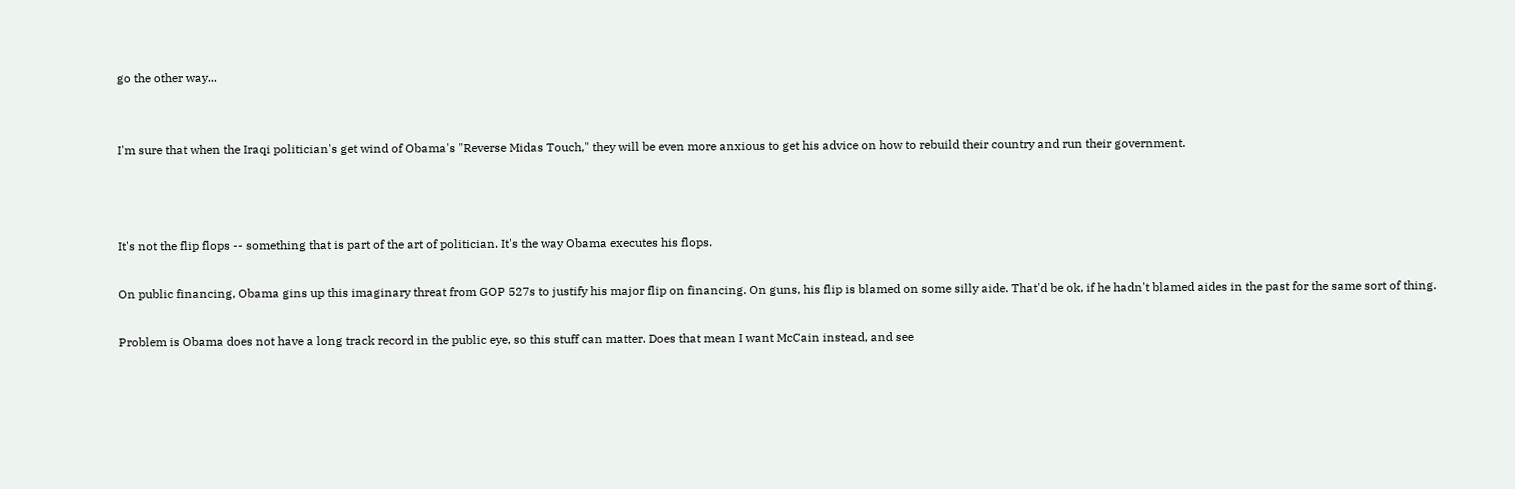go the other way...


I'm sure that when the Iraqi politician's get wind of Obama's "Reverse Midas Touch," they will be even more anxious to get his advice on how to rebuild their country and run their government.



It's not the flip flops -- something that is part of the art of politician. It's the way Obama executes his flops.

On public financing, Obama gins up this imaginary threat from GOP 527s to justify his major flip on financing. On guns, his flip is blamed on some silly aide. That'd be ok, if he hadn't blamed aides in the past for the same sort of thing.

Problem is Obama does not have a long track record in the public eye, so this stuff can matter. Does that mean I want McCain instead, and see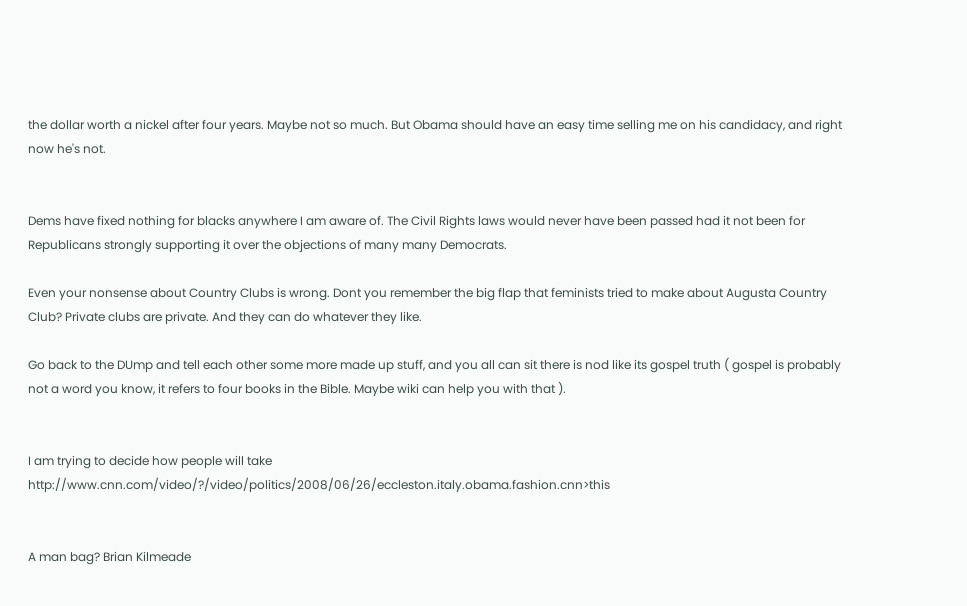the dollar worth a nickel after four years. Maybe not so much. But Obama should have an easy time selling me on his candidacy, and right now he's not.


Dems have fixed nothing for blacks anywhere I am aware of. The Civil Rights laws would never have been passed had it not been for Republicans strongly supporting it over the objections of many many Democrats.

Even your nonsense about Country Clubs is wrong. Dont you remember the big flap that feminists tried to make about Augusta Country Club? Private clubs are private. And they can do whatever they like.

Go back to the DUmp and tell each other some more made up stuff, and you all can sit there is nod like its gospel truth ( gospel is probably not a word you know, it refers to four books in the Bible. Maybe wiki can help you with that ).


I am trying to decide how people will take http://www.cnn.com/video/?/video/politics/2008/06/26/eccleston.italy.obama.fashion.cnn>this


A man bag? Brian Kilmeade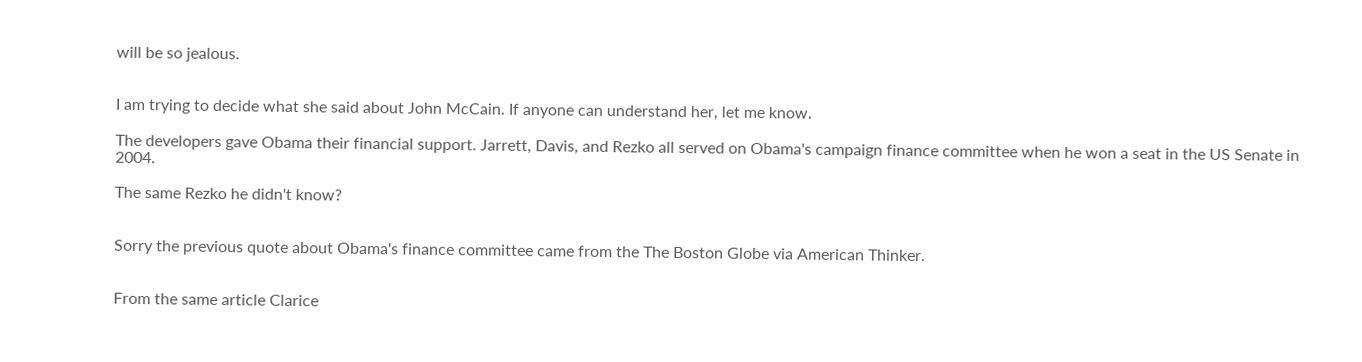will be so jealous.


I am trying to decide what she said about John McCain. If anyone can understand her, let me know.

The developers gave Obama their financial support. Jarrett, Davis, and Rezko all served on Obama's campaign finance committee when he won a seat in the US Senate in 2004.

The same Rezko he didn't know?


Sorry the previous quote about Obama's finance committee came from the The Boston Globe via American Thinker.


From the same article Clarice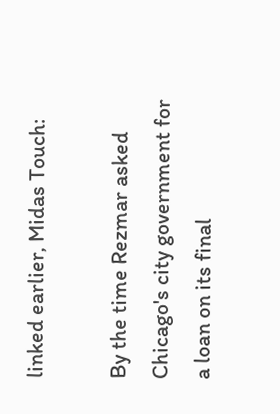linked earlier, Midas Touch:

By the time Rezmar asked Chicago's city government for a loan on its final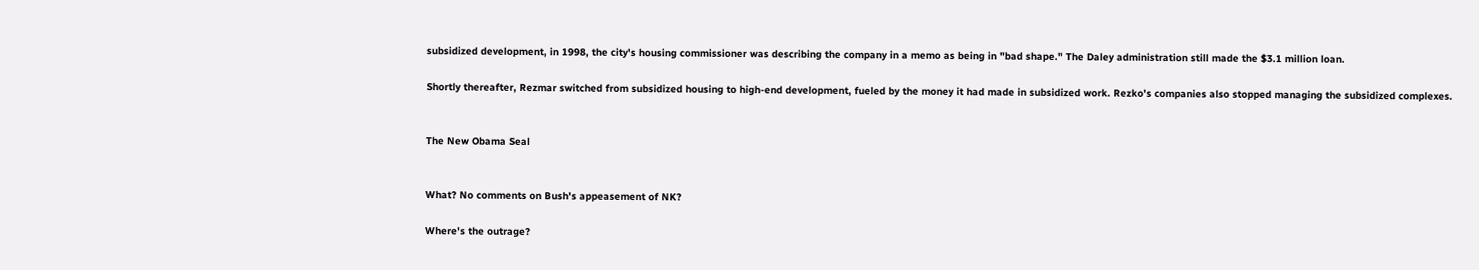subsidized development, in 1998, the city's housing commissioner was describing the company in a memo as being in "bad shape." The Daley administration still made the $3.1 million loan.

Shortly thereafter, Rezmar switched from subsidized housing to high-end development, fueled by the money it had made in subsidized work. Rezko's companies also stopped managing the subsidized complexes.


The New Obama Seal


What? No comments on Bush's appeasement of NK?

Where's the outrage?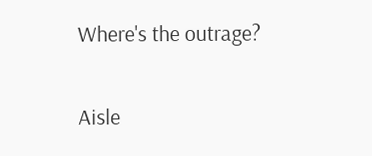Where's the outrage?

Aisle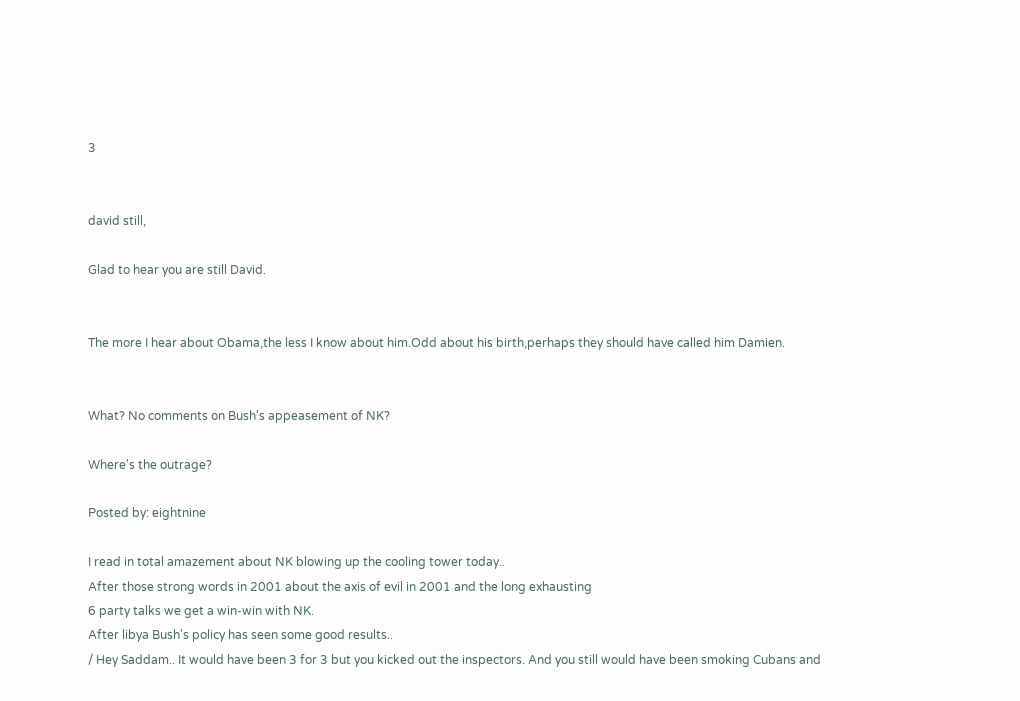3


david still,

Glad to hear you are still David.


The more I hear about Obama,the less I know about him.Odd about his birth,perhaps they should have called him Damien.


What? No comments on Bush's appeasement of NK?

Where's the outrage?

Posted by: eightnine

I read in total amazement about NK blowing up the cooling tower today..
After those strong words in 2001 about the axis of evil in 2001 and the long exhausting
6 party talks we get a win-win with NK.
After libya Bush's policy has seen some good results..
/ Hey Saddam.. It would have been 3 for 3 but you kicked out the inspectors. And you still would have been smoking Cubans and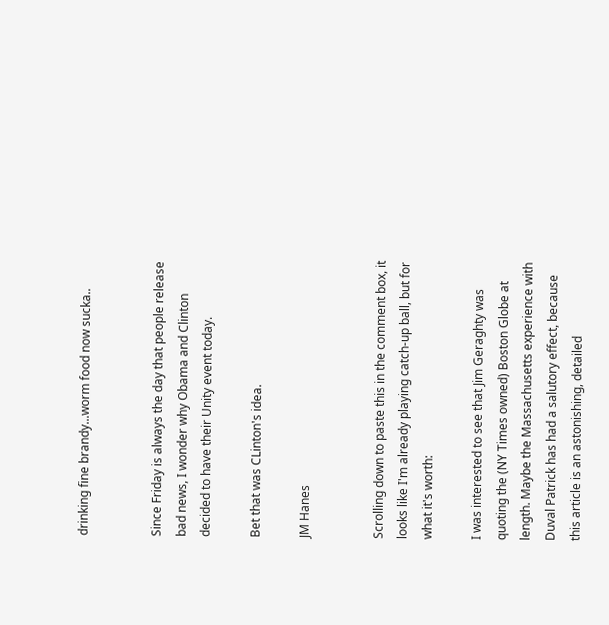drinking fine brandy...worm food now sucka..


Since Friday is always the day that people release bad news, I wonder why Obama and Clinton decided to have their Unity event today.

Bet that was CLinton's idea.

JM Hanes


Scrolling down to paste this in the comment box, it looks like I'm already playing catch-up ball, but for what it's worth:

I was interested to see that Jim Geraghty was quoting the (NY Times owned) Boston Globe at length. Maybe the Massachusetts experience with Duval Patrick has had a salutory effect, because this article is an astonishing, detailed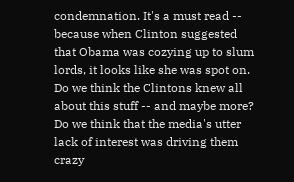condemnation. It's a must read -- because when Clinton suggested that Obama was cozying up to slum lords, it looks like she was spot on. Do we think the Clintons knew all about this stuff -- and maybe more? Do we think that the media's utter lack of interest was driving them crazy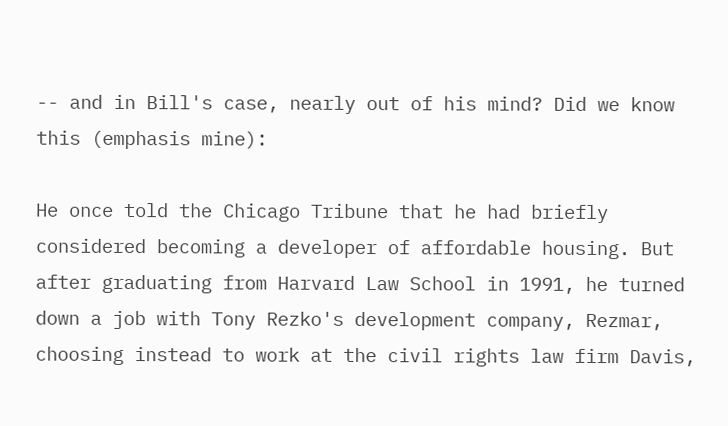-- and in Bill's case, nearly out of his mind? Did we know this (emphasis mine):

He once told the Chicago Tribune that he had briefly considered becoming a developer of affordable housing. But after graduating from Harvard Law School in 1991, he turned down a job with Tony Rezko's development company, Rezmar, choosing instead to work at the civil rights law firm Davis,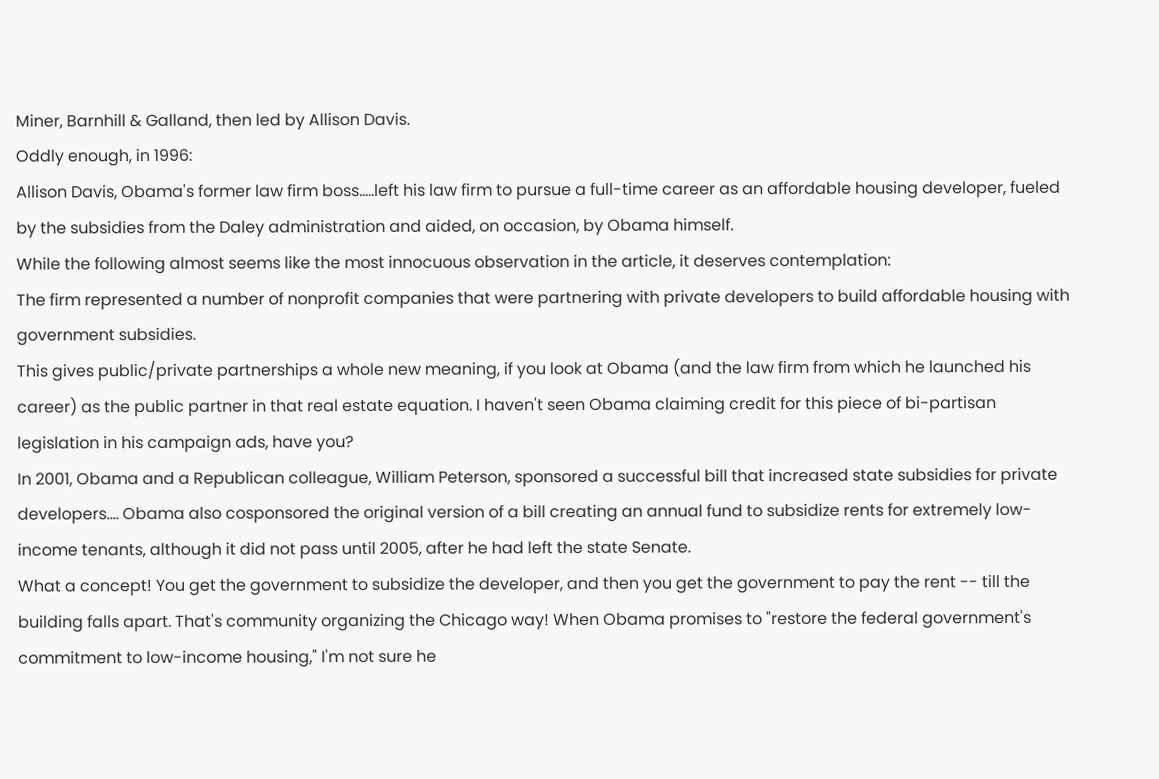Miner, Barnhill & Galland, then led by Allison Davis.
Oddly enough, in 1996:
Allison Davis, Obama's former law firm boss.....left his law firm to pursue a full-time career as an affordable housing developer, fueled by the subsidies from the Daley administration and aided, on occasion, by Obama himself.
While the following almost seems like the most innocuous observation in the article, it deserves contemplation:
The firm represented a number of nonprofit companies that were partnering with private developers to build affordable housing with government subsidies.
This gives public/private partnerships a whole new meaning, if you look at Obama (and the law firm from which he launched his career) as the public partner in that real estate equation. I haven't seen Obama claiming credit for this piece of bi-partisan legislation in his campaign ads, have you?
In 2001, Obama and a Republican colleague, William Peterson, sponsored a successful bill that increased state subsidies for private developers.... Obama also cosponsored the original version of a bill creating an annual fund to subsidize rents for extremely low-income tenants, although it did not pass until 2005, after he had left the state Senate.
What a concept! You get the government to subsidize the developer, and then you get the government to pay the rent -- till the building falls apart. That's community organizing the Chicago way! When Obama promises to "restore the federal government's commitment to low-income housing," I'm not sure he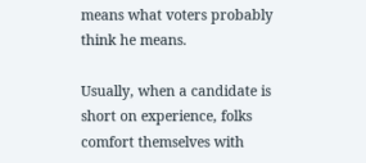means what voters probably think he means.

Usually, when a candidate is short on experience, folks comfort themselves with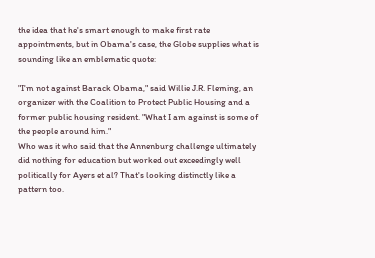the idea that he's smart enough to make first rate appointments, but in Obama's case, the Globe supplies what is sounding like an emblematic quote:

"I'm not against Barack Obama," said Willie J.R. Fleming, an organizer with the Coalition to Protect Public Housing and a former public housing resident. "What I am against is some of the people around him."
Who was it who said that the Annenburg challenge ultimately did nothing for education but worked out exceedingly well politically for Ayers et al? That's looking distinctly like a pattern too.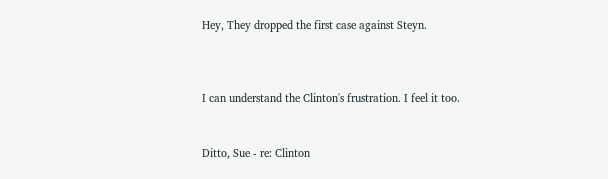Hey, They dropped the first case against Steyn.



I can understand the Clinton's frustration. I feel it too.


Ditto, Sue - re: Clinton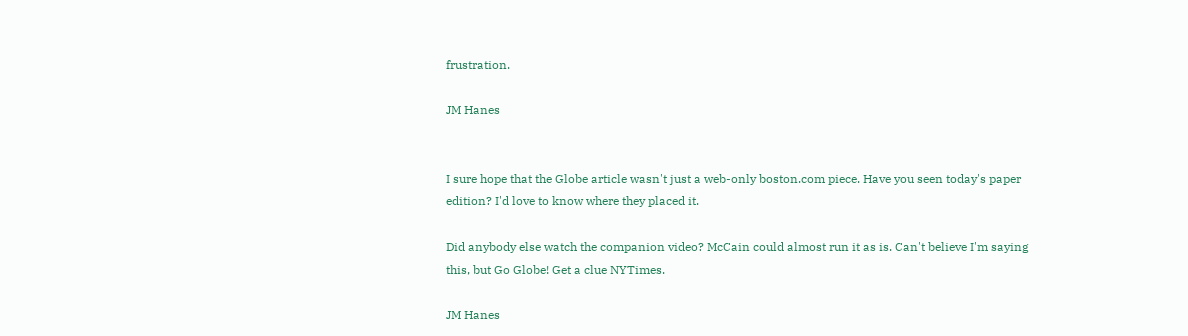frustration.

JM Hanes


I sure hope that the Globe article wasn't just a web-only boston.com piece. Have you seen today's paper edition? I'd love to know where they placed it.

Did anybody else watch the companion video? McCain could almost run it as is. Can't believe I'm saying this, but Go Globe! Get a clue NYTimes.

JM Hanes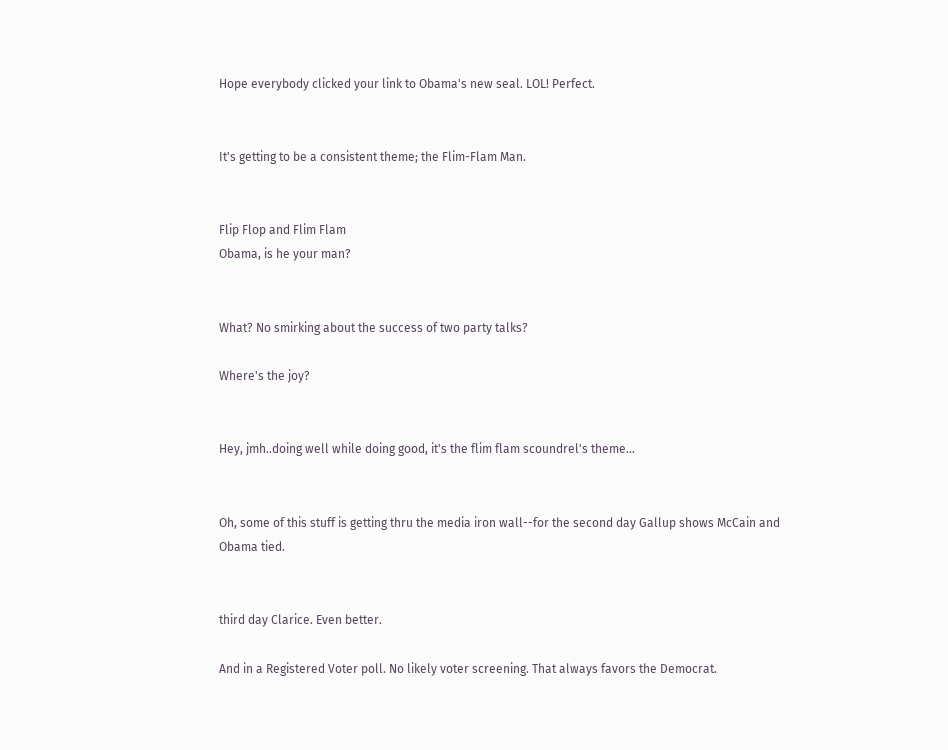Hope everybody clicked your link to Obama's new seal. LOL! Perfect.


It's getting to be a consistent theme; the Flim-Flam Man.


Flip Flop and Flim Flam
Obama, is he your man?


What? No smirking about the success of two party talks?

Where's the joy?


Hey, jmh..doing well while doing good, it's the flim flam scoundrel's theme...


Oh, some of this stuff is getting thru the media iron wall--for the second day Gallup shows McCain and Obama tied.


third day Clarice. Even better.

And in a Registered Voter poll. No likely voter screening. That always favors the Democrat.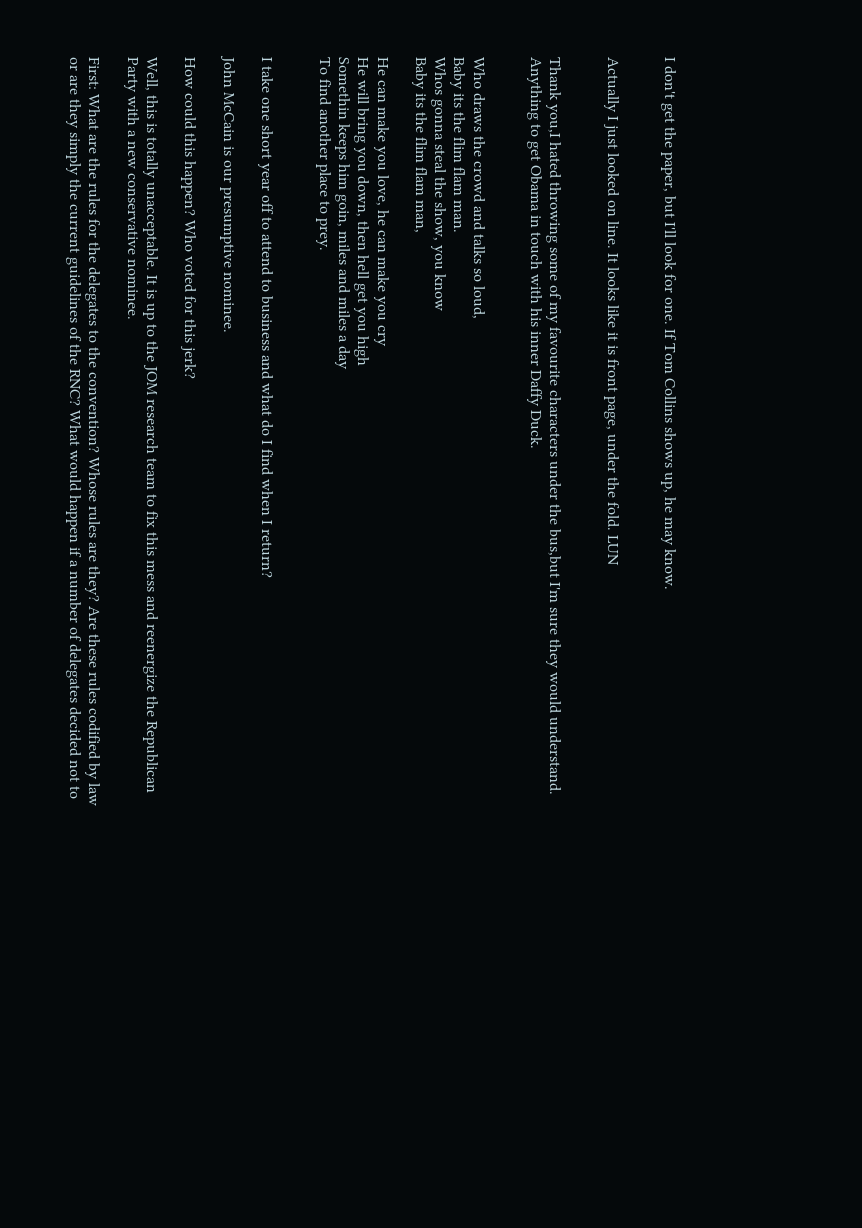I don't get the paper, but I'll look for one. If Tom Collins shows up, he may know.


Actually I just looked on line. It looks like it is front page, under the fold. LUN


Thank you,I hated throwing some of my favourite characters under the bus,but I'm sure they would understand.
Anything to get Obama in touch with his inner Daffy Duck.


Who draws the crowd and talks so loud,
Baby its the flim flam man.
Whos gonna steal the show, you know
Baby its the flim flam man,

He can make you love, he can make you cry
He will bring you down, then hell get you high
Somethin keeps him goin, miles and miles a day
To find another place to prey.


I take one short year off to attend to business and what do I find when I return?

John McCain is our presumptive nominee.

How could this happen? Who voted for this jerk?

Well, this is totally unacceptable. It is up to the JOM research team to fix this mess and reenergize the Republican Party with a new conservative nominee.

First: What are the rules for the delegates to the convention? Whose rules are they? Are these rules codified by law or are they simply the current guidelines of the RNC? What would happen if a number of delegates decided not to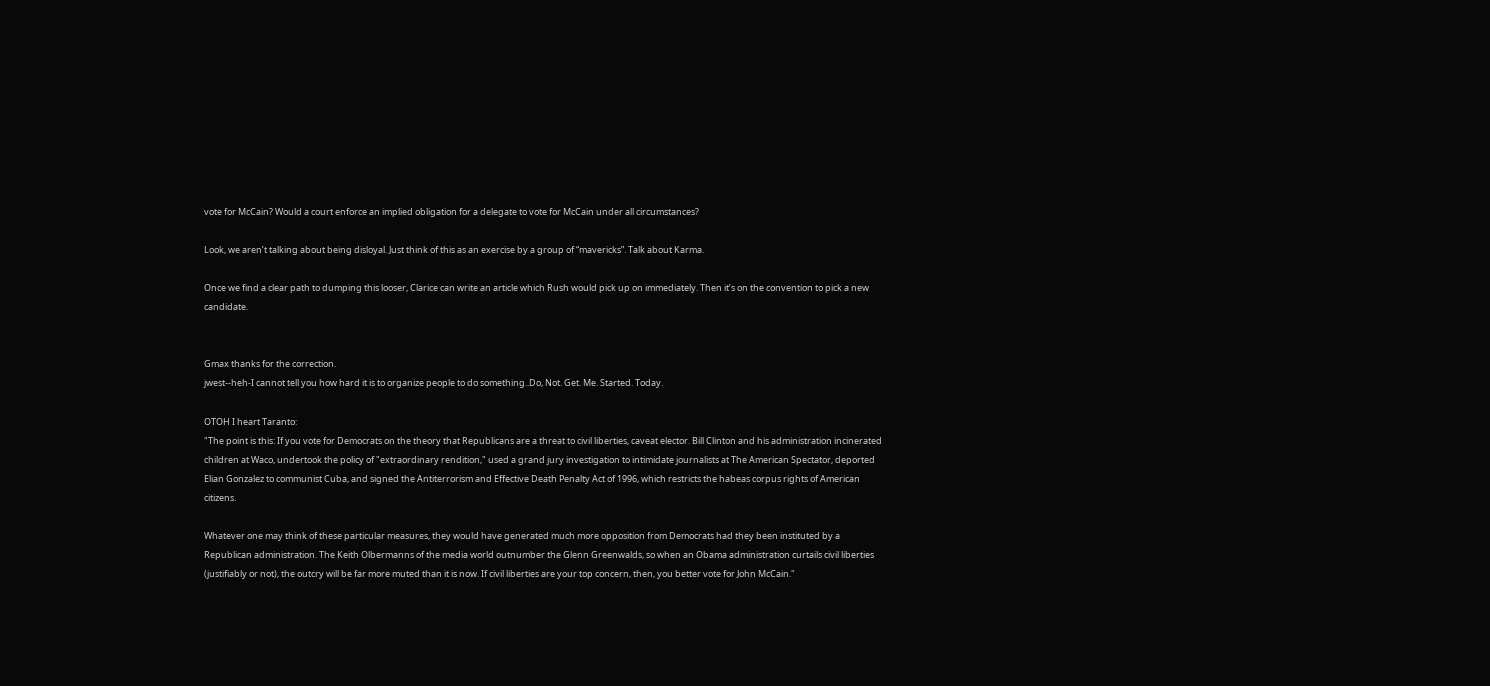vote for McCain? Would a court enforce an implied obligation for a delegate to vote for McCain under all circumstances?

Look, we aren’t talking about being disloyal. Just think of this as an exercise by a group of “mavericks”. Talk about Karma.

Once we find a clear path to dumping this looser, Clarice can write an article which Rush would pick up on immediately. Then it’s on the convention to pick a new candidate.


Gmax thanks for the correction.
jwest--heh-I cannot tell you how hard it is to organize people to do something..Do, Not. Get. Me. Started. Today.

OTOH I heart Taranto:
"The point is this: If you vote for Democrats on the theory that Republicans are a threat to civil liberties, caveat elector. Bill Clinton and his administration incinerated children at Waco, undertook the policy of "extraordinary rendition," used a grand jury investigation to intimidate journalists at The American Spectator, deported Elian Gonzalez to communist Cuba, and signed the Antiterrorism and Effective Death Penalty Act of 1996, which restricts the habeas corpus rights of American citizens.

Whatever one may think of these particular measures, they would have generated much more opposition from Democrats had they been instituted by a Republican administration. The Keith Olbermanns of the media world outnumber the Glenn Greenwalds, so when an Obama administration curtails civil liberties (justifiably or not), the outcry will be far more muted than it is now. If civil liberties are your top concern, then, you better vote for John McCain."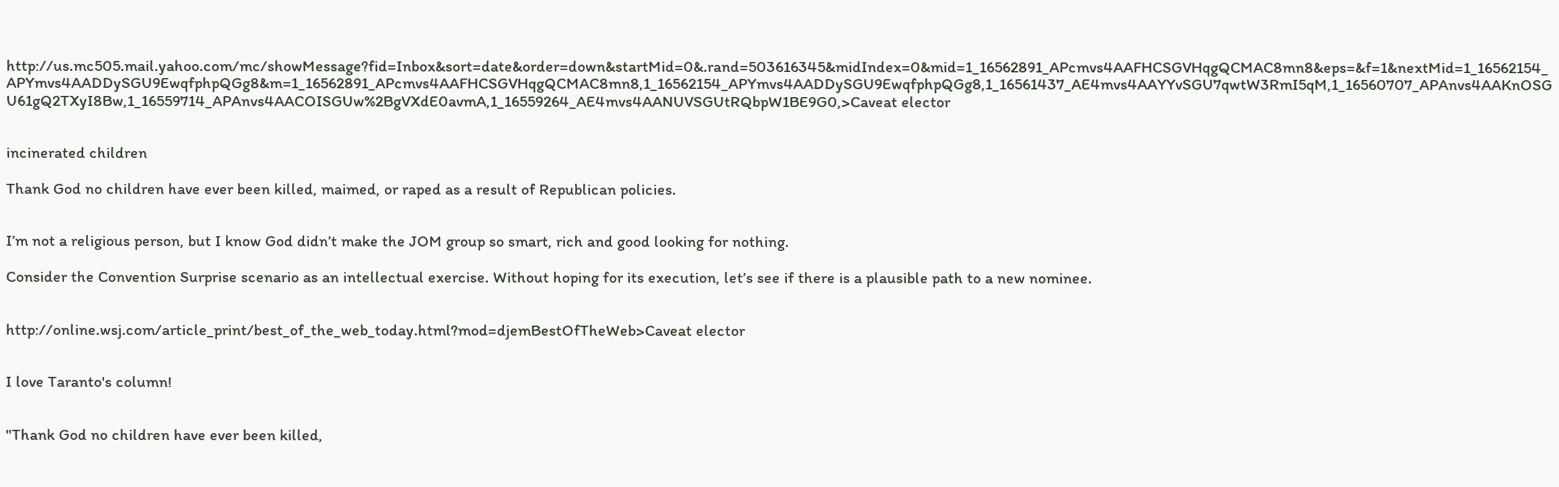http://us.mc505.mail.yahoo.com/mc/showMessage?fid=Inbox&sort=date&order=down&startMid=0&.rand=503616345&midIndex=0&mid=1_16562891_APcmvs4AAFHCSGVHqgQCMAC8mn8&eps=&f=1&nextMid=1_16562154_APYmvs4AADDySGU9EwqfphpQGg8&m=1_16562891_APcmvs4AAFHCSGVHqgQCMAC8mn8,1_16562154_APYmvs4AADDySGU9EwqfphpQGg8,1_16561437_AE4mvs4AAYYvSGU7qwtW3RmI5qM,1_16560707_APAnvs4AAKnOSGU61gQ2TXyI8Bw,1_16559714_APAnvs4AACOISGUw%2BgVXdE0avmA,1_16559264_AE4mvs4AANUVSGUtRQbpW1BE9G0,>Caveat elector


incinerated children

Thank God no children have ever been killed, maimed, or raped as a result of Republican policies.


I’m not a religious person, but I know God didn’t make the JOM group so smart, rich and good looking for nothing.

Consider the Convention Surprise scenario as an intellectual exercise. Without hoping for its execution, let’s see if there is a plausible path to a new nominee.


http://online.wsj.com/article_print/best_of_the_web_today.html?mod=djemBestOfTheWeb>Caveat elector


I love Taranto's column!


"Thank God no children have ever been killed,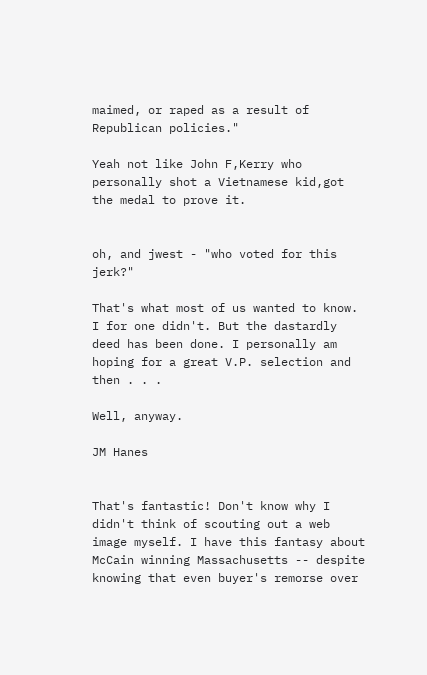maimed, or raped as a result of Republican policies."

Yeah not like John F,Kerry who personally shot a Vietnamese kid,got the medal to prove it.


oh, and jwest - "who voted for this jerk?"

That's what most of us wanted to know. I for one didn't. But the dastardly deed has been done. I personally am hoping for a great V.P. selection and then . . .

Well, anyway.

JM Hanes


That's fantastic! Don't know why I didn't think of scouting out a web image myself. I have this fantasy about McCain winning Massachusetts -- despite knowing that even buyer's remorse over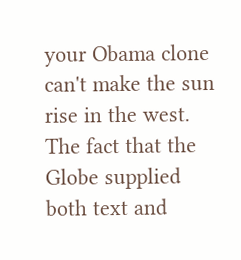your Obama clone can't make the sun rise in the west. The fact that the Globe supplied both text and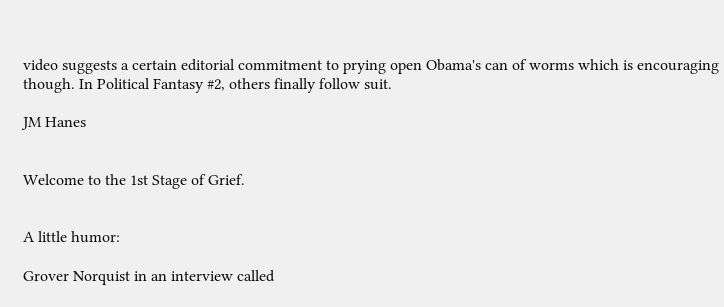video suggests a certain editorial commitment to prying open Obama's can of worms which is encouraging though. In Political Fantasy #2, others finally follow suit.

JM Hanes


Welcome to the 1st Stage of Grief.


A little humor:

Grover Norquist in an interview called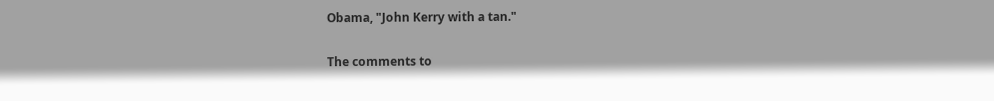Obama, "John Kerry with a tan."

The comments to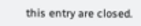this entry are closed.